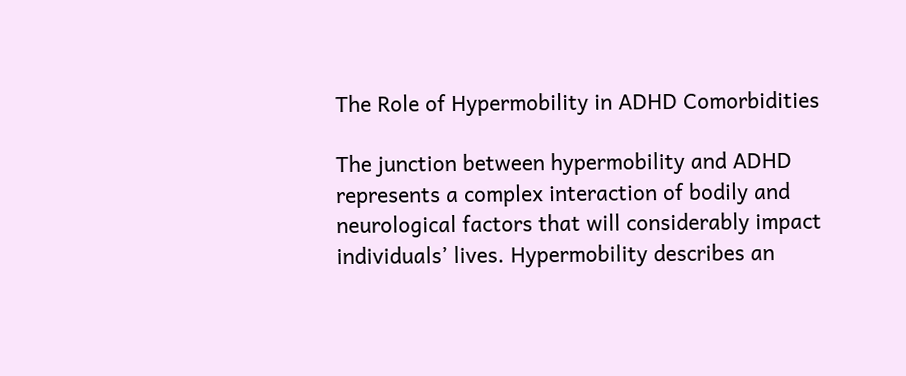The Role of Hypermobility in ADHD Comorbidities

The junction between hypermobility and ADHD represents a complex interaction of bodily and neurological factors that will considerably impact individuals’ lives. Hypermobility describes an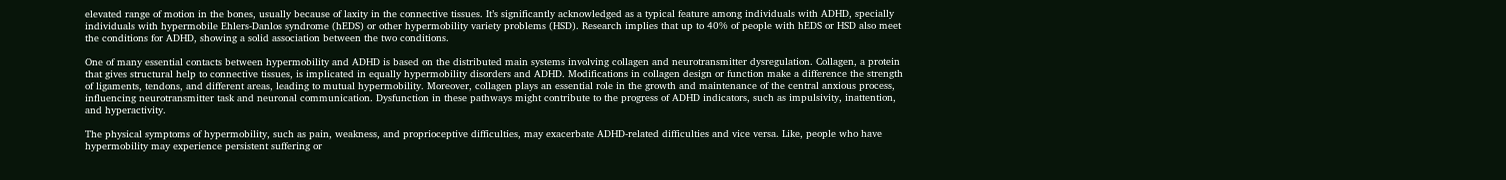elevated range of motion in the bones, usually because of laxity in the connective tissues. It’s significantly acknowledged as a typical feature among individuals with ADHD, specially individuals with hypermobile Ehlers-Danlos syndrome (hEDS) or other hypermobility variety problems (HSD). Research implies that up to 40% of people with hEDS or HSD also meet the conditions for ADHD, showing a solid association between the two conditions.

One of many essential contacts between hypermobility and ADHD is based on the distributed main systems involving collagen and neurotransmitter dysregulation. Collagen, a protein that gives structural help to connective tissues, is implicated in equally hypermobility disorders and ADHD. Modifications in collagen design or function make a difference the strength of ligaments, tendons, and different areas, leading to mutual hypermobility. Moreover, collagen plays an essential role in the growth and maintenance of the central anxious process, influencing neurotransmitter task and neuronal communication. Dysfunction in these pathways might contribute to the progress of ADHD indicators, such as impulsivity, inattention, and hyperactivity.

The physical symptoms of hypermobility, such as pain, weakness, and proprioceptive difficulties, may exacerbate ADHD-related difficulties and vice versa. Like, people who have hypermobility may experience persistent suffering or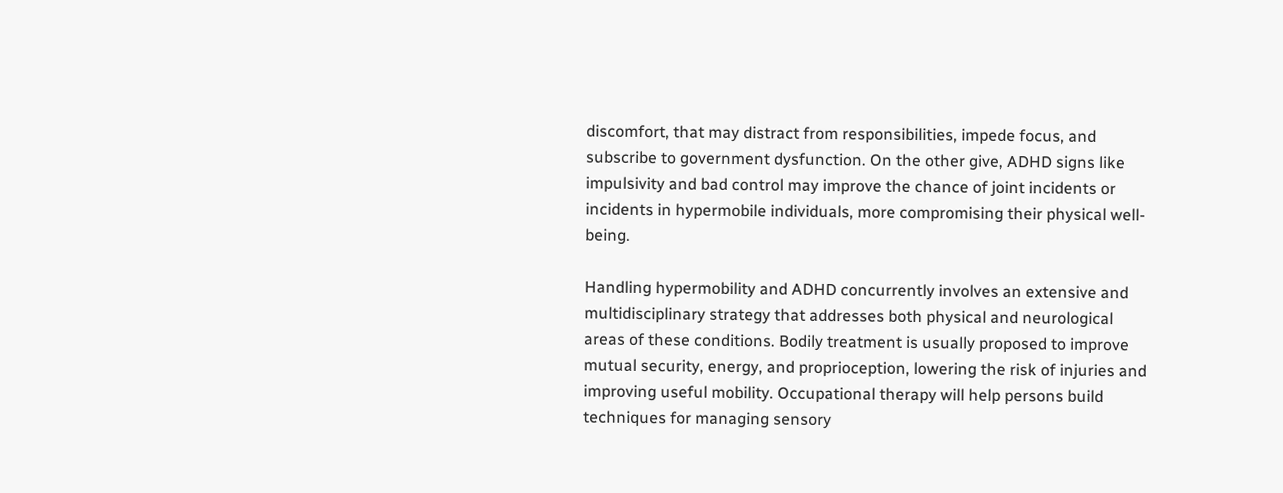discomfort, that may distract from responsibilities, impede focus, and subscribe to government dysfunction. On the other give, ADHD signs like impulsivity and bad control may improve the chance of joint incidents or incidents in hypermobile individuals, more compromising their physical well-being.

Handling hypermobility and ADHD concurrently involves an extensive and multidisciplinary strategy that addresses both physical and neurological areas of these conditions. Bodily treatment is usually proposed to improve mutual security, energy, and proprioception, lowering the risk of injuries and improving useful mobility. Occupational therapy will help persons build techniques for managing sensory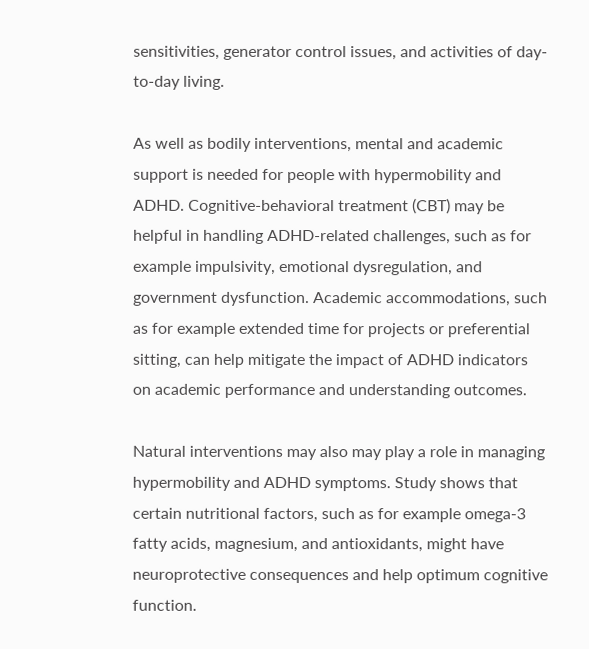sensitivities, generator control issues, and activities of day-to-day living.

As well as bodily interventions, mental and academic support is needed for people with hypermobility and ADHD. Cognitive-behavioral treatment (CBT) may be helpful in handling ADHD-related challenges, such as for example impulsivity, emotional dysregulation, and government dysfunction. Academic accommodations, such as for example extended time for projects or preferential sitting, can help mitigate the impact of ADHD indicators on academic performance and understanding outcomes.

Natural interventions may also may play a role in managing hypermobility and ADHD symptoms. Study shows that certain nutritional factors, such as for example omega-3 fatty acids, magnesium, and antioxidants, might have neuroprotective consequences and help optimum cognitive function.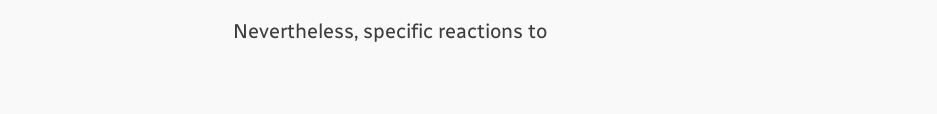Nevertheless, specific reactions to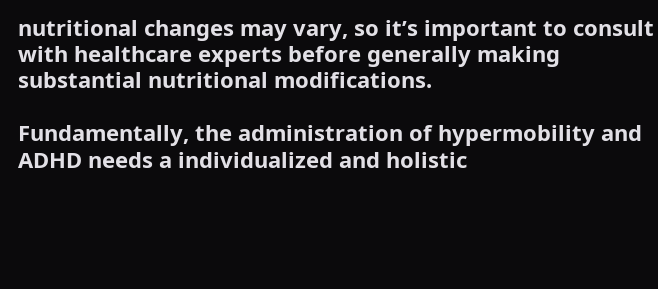nutritional changes may vary, so it’s important to consult with healthcare experts before generally making substantial nutritional modifications.

Fundamentally, the administration of hypermobility and ADHD needs a individualized and holistic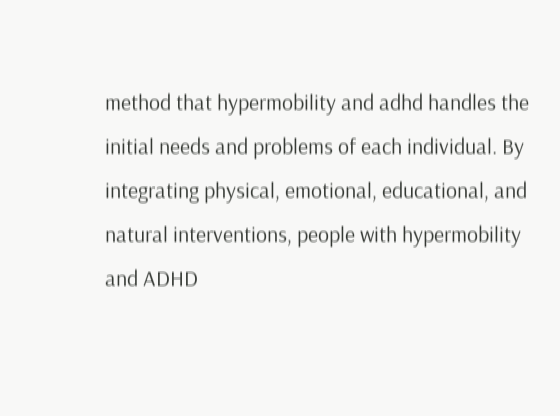method that hypermobility and adhd handles the initial needs and problems of each individual. By integrating physical, emotional, educational, and natural interventions, people with hypermobility and ADHD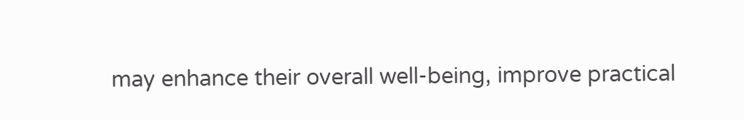may enhance their overall well-being, improve practical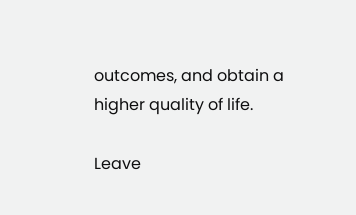outcomes, and obtain a higher quality of life.

Leave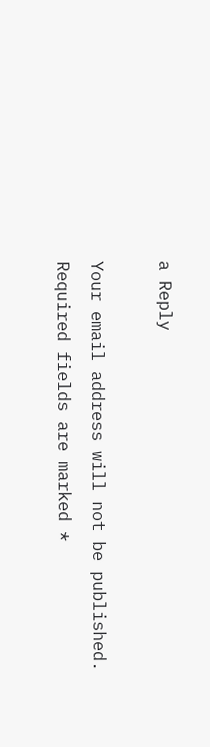a Reply

Your email address will not be published. Required fields are marked *